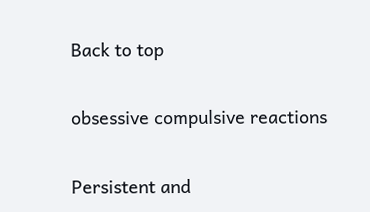Back to top

obsessive compulsive reactions

Persistent and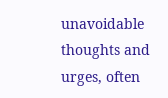unavoidable thoughts and urges, often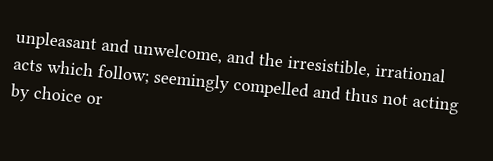unpleasant and unwelcome, and the irresistible, irrational acts which follow; seemingly compelled and thus not acting by choice or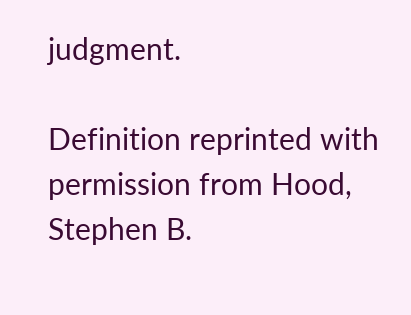judgment.

Definition reprinted with permission from Hood, Stephen B.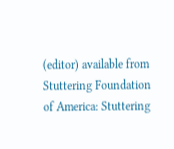(editor) available from Stuttering Foundation of America: Stuttering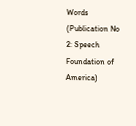Words (Publication No 2: Speech Foundation of America)